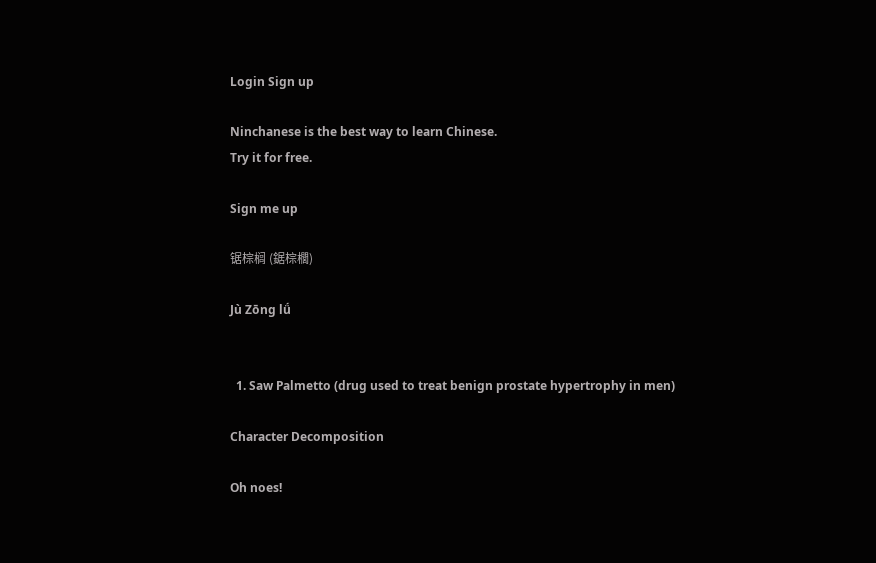Login Sign up

Ninchanese is the best way to learn Chinese.
Try it for free.

Sign me up

锯棕榈 (鋸棕櫚)

Jù Zōng lǘ


  1. Saw Palmetto (drug used to treat benign prostate hypertrophy in men)

Character Decomposition

Oh noes!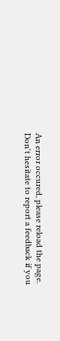An error occured, please reload the page.
Don't hesitate to report a feedback if you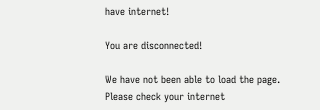have internet!

You are disconnected!

We have not been able to load the page.
Please check your internet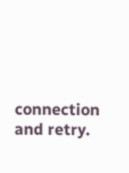connection and retry.